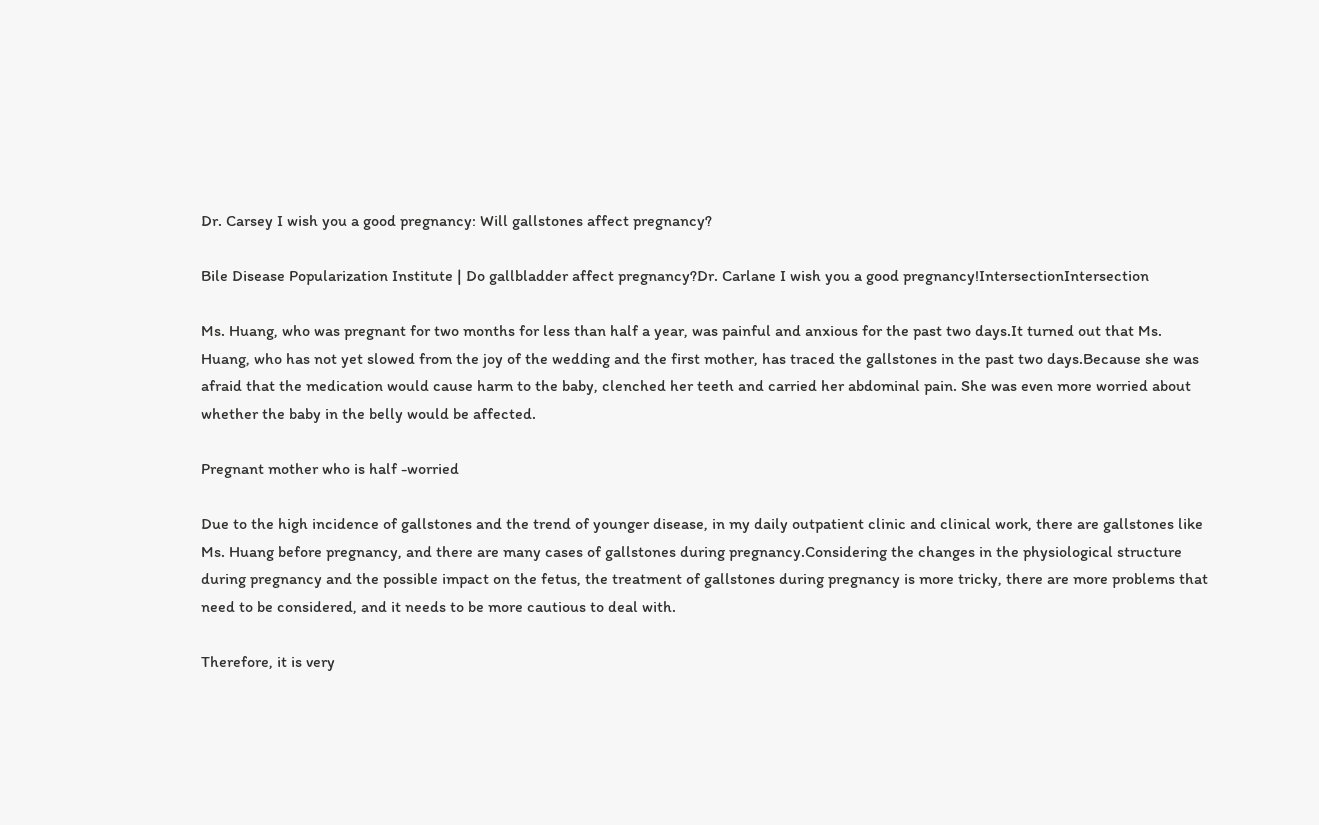Dr. Carsey I wish you a good pregnancy: Will gallstones affect pregnancy?

Bile Disease Popularization Institute | Do gallbladder affect pregnancy?Dr. Carlane I wish you a good pregnancy!IntersectionIntersection

Ms. Huang, who was pregnant for two months for less than half a year, was painful and anxious for the past two days.It turned out that Ms. Huang, who has not yet slowed from the joy of the wedding and the first mother, has traced the gallstones in the past two days.Because she was afraid that the medication would cause harm to the baby, clenched her teeth and carried her abdominal pain. She was even more worried about whether the baby in the belly would be affected.

Pregnant mother who is half -worried

Due to the high incidence of gallstones and the trend of younger disease, in my daily outpatient clinic and clinical work, there are gallstones like Ms. Huang before pregnancy, and there are many cases of gallstones during pregnancy.Considering the changes in the physiological structure during pregnancy and the possible impact on the fetus, the treatment of gallstones during pregnancy is more tricky, there are more problems that need to be considered, and it needs to be more cautious to deal with.

Therefore, it is very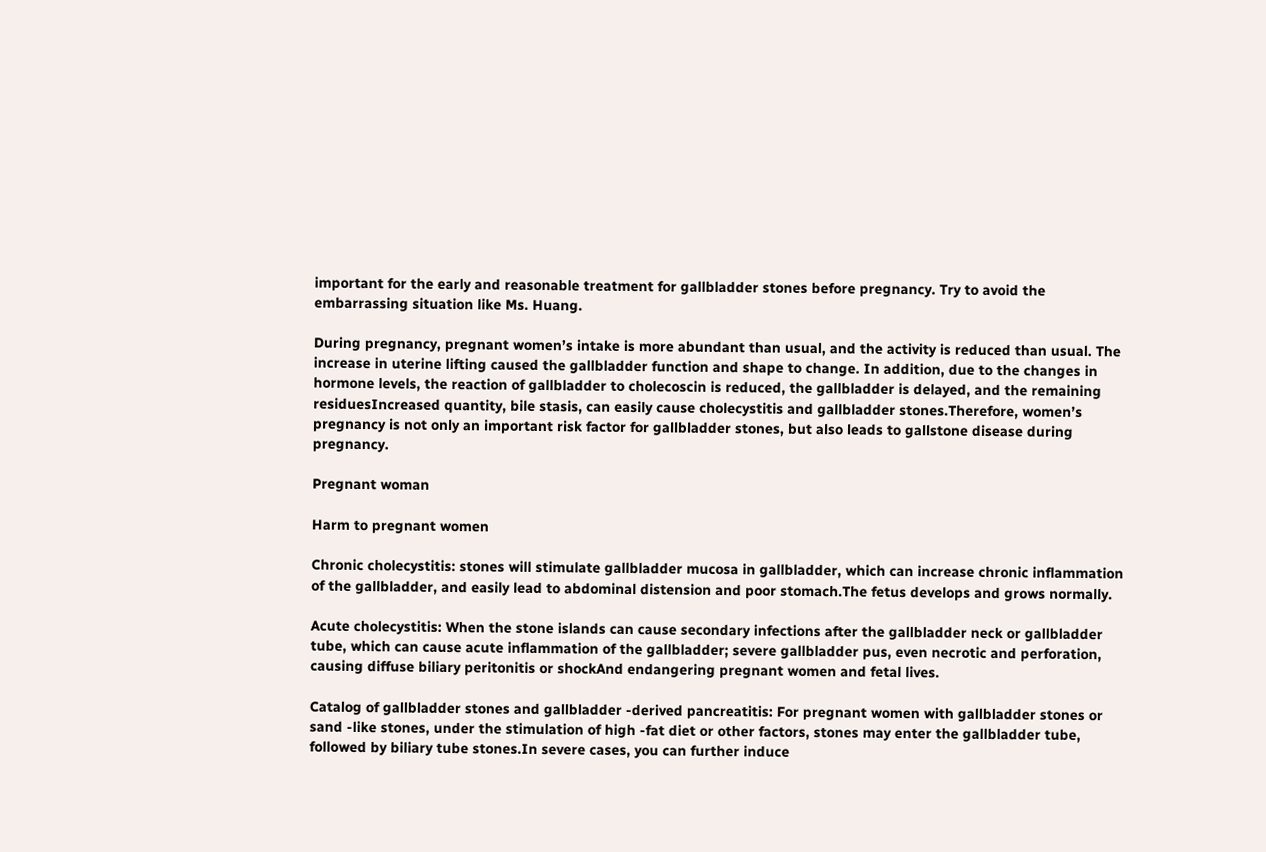important for the early and reasonable treatment for gallbladder stones before pregnancy. Try to avoid the embarrassing situation like Ms. Huang.

During pregnancy, pregnant women’s intake is more abundant than usual, and the activity is reduced than usual. The increase in uterine lifting caused the gallbladder function and shape to change. In addition, due to the changes in hormone levels, the reaction of gallbladder to cholecoscin is reduced, the gallbladder is delayed, and the remaining residuesIncreased quantity, bile stasis, can easily cause cholecystitis and gallbladder stones.Therefore, women’s pregnancy is not only an important risk factor for gallbladder stones, but also leads to gallstone disease during pregnancy.

Pregnant woman

Harm to pregnant women

Chronic cholecystitis: stones will stimulate gallbladder mucosa in gallbladder, which can increase chronic inflammation of the gallbladder, and easily lead to abdominal distension and poor stomach.The fetus develops and grows normally.

Acute cholecystitis: When the stone islands can cause secondary infections after the gallbladder neck or gallbladder tube, which can cause acute inflammation of the gallbladder; severe gallbladder pus, even necrotic and perforation, causing diffuse biliary peritonitis or shockAnd endangering pregnant women and fetal lives.

Catalog of gallbladder stones and gallbladder -derived pancreatitis: For pregnant women with gallbladder stones or sand -like stones, under the stimulation of high -fat diet or other factors, stones may enter the gallbladder tube, followed by biliary tube stones.In severe cases, you can further induce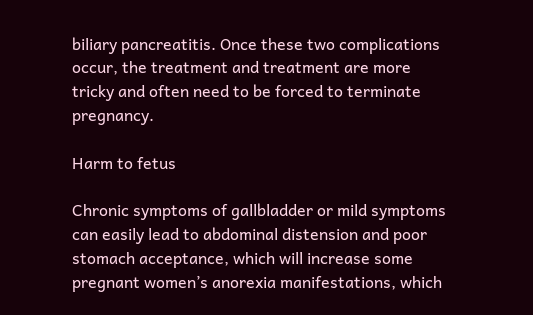biliary pancreatitis. Once these two complications occur, the treatment and treatment are more tricky and often need to be forced to terminate pregnancy.

Harm to fetus

Chronic symptoms of gallbladder or mild symptoms can easily lead to abdominal distension and poor stomach acceptance, which will increase some pregnant women’s anorexia manifestations, which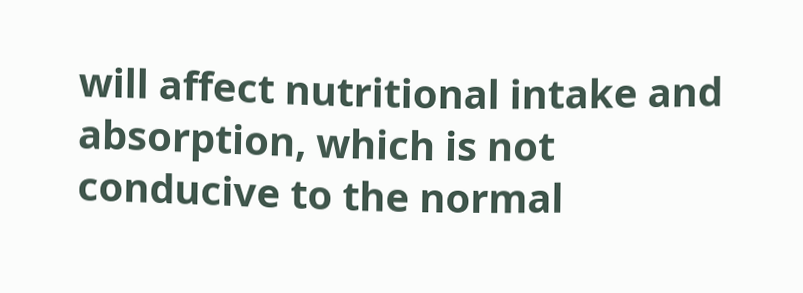will affect nutritional intake and absorption, which is not conducive to the normal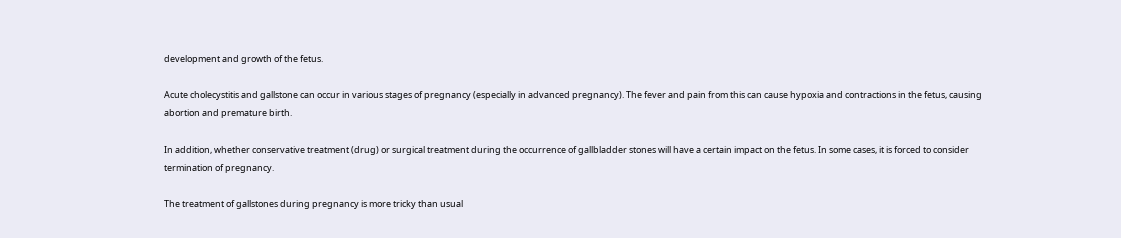development and growth of the fetus.

Acute cholecystitis and gallstone can occur in various stages of pregnancy (especially in advanced pregnancy). The fever and pain from this can cause hypoxia and contractions in the fetus, causing abortion and premature birth.

In addition, whether conservative treatment (drug) or surgical treatment during the occurrence of gallbladder stones will have a certain impact on the fetus. In some cases, it is forced to consider termination of pregnancy.

The treatment of gallstones during pregnancy is more tricky than usual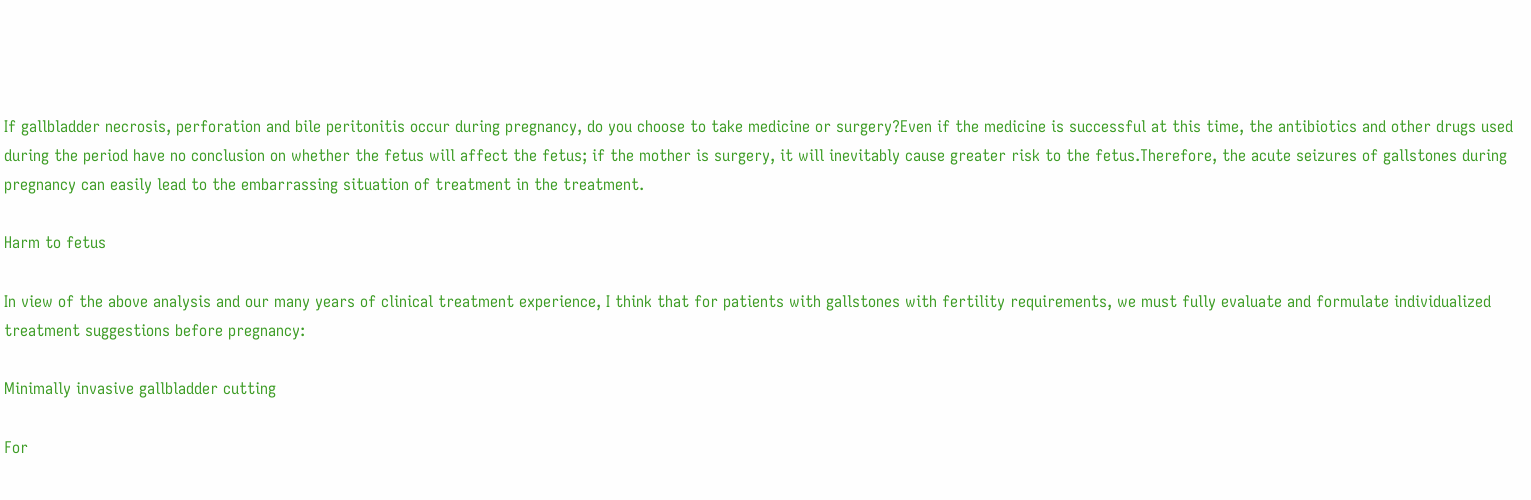If gallbladder necrosis, perforation and bile peritonitis occur during pregnancy, do you choose to take medicine or surgery?Even if the medicine is successful at this time, the antibiotics and other drugs used during the period have no conclusion on whether the fetus will affect the fetus; if the mother is surgery, it will inevitably cause greater risk to the fetus.Therefore, the acute seizures of gallstones during pregnancy can easily lead to the embarrassing situation of treatment in the treatment.

Harm to fetus

In view of the above analysis and our many years of clinical treatment experience, I think that for patients with gallstones with fertility requirements, we must fully evaluate and formulate individualized treatment suggestions before pregnancy:

Minimally invasive gallbladder cutting

For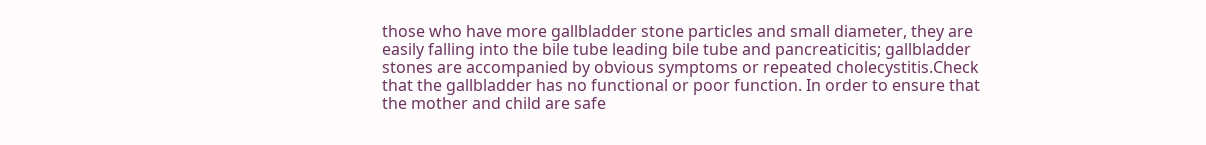those who have more gallbladder stone particles and small diameter, they are easily falling into the bile tube leading bile tube and pancreaticitis; gallbladder stones are accompanied by obvious symptoms or repeated cholecystitis.Check that the gallbladder has no functional or poor function. In order to ensure that the mother and child are safe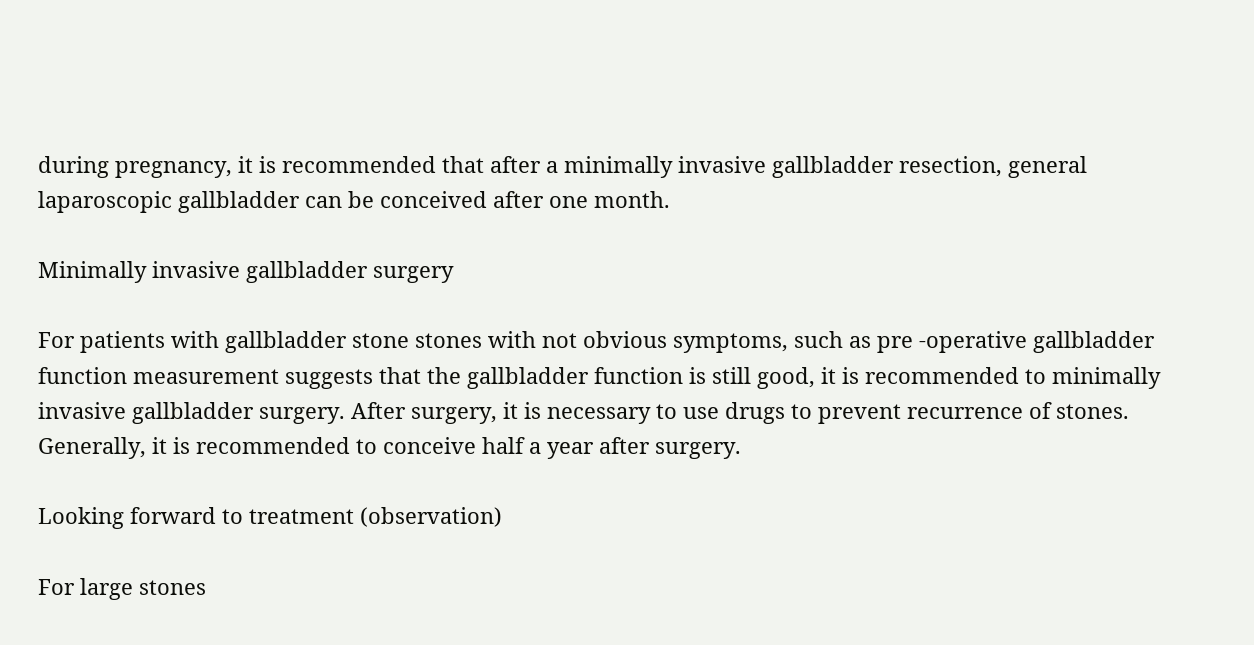during pregnancy, it is recommended that after a minimally invasive gallbladder resection, general laparoscopic gallbladder can be conceived after one month.

Minimally invasive gallbladder surgery

For patients with gallbladder stone stones with not obvious symptoms, such as pre -operative gallbladder function measurement suggests that the gallbladder function is still good, it is recommended to minimally invasive gallbladder surgery. After surgery, it is necessary to use drugs to prevent recurrence of stones. Generally, it is recommended to conceive half a year after surgery.

Looking forward to treatment (observation)

For large stones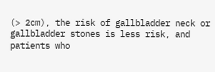(> 2cm), the risk of gallbladder neck or gallbladder stones is less risk, and patients who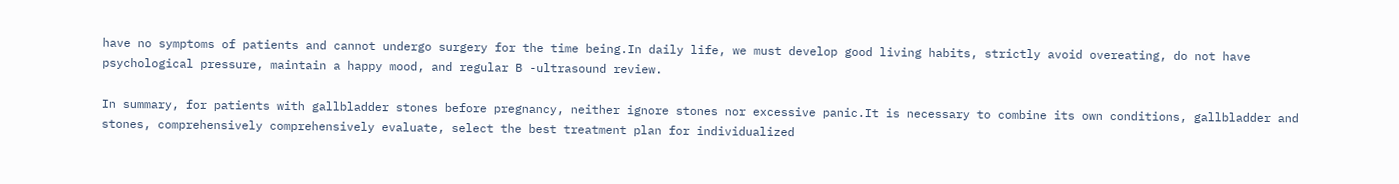have no symptoms of patients and cannot undergo surgery for the time being.In daily life, we must develop good living habits, strictly avoid overeating, do not have psychological pressure, maintain a happy mood, and regular B -ultrasound review.

In summary, for patients with gallbladder stones before pregnancy, neither ignore stones nor excessive panic.It is necessary to combine its own conditions, gallbladder and stones, comprehensively comprehensively evaluate, select the best treatment plan for individualized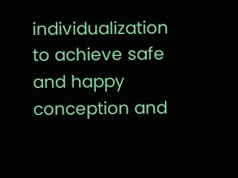individualization to achieve safe and happy conception and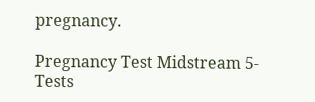pregnancy.

Pregnancy Test Midstream 5-Tests